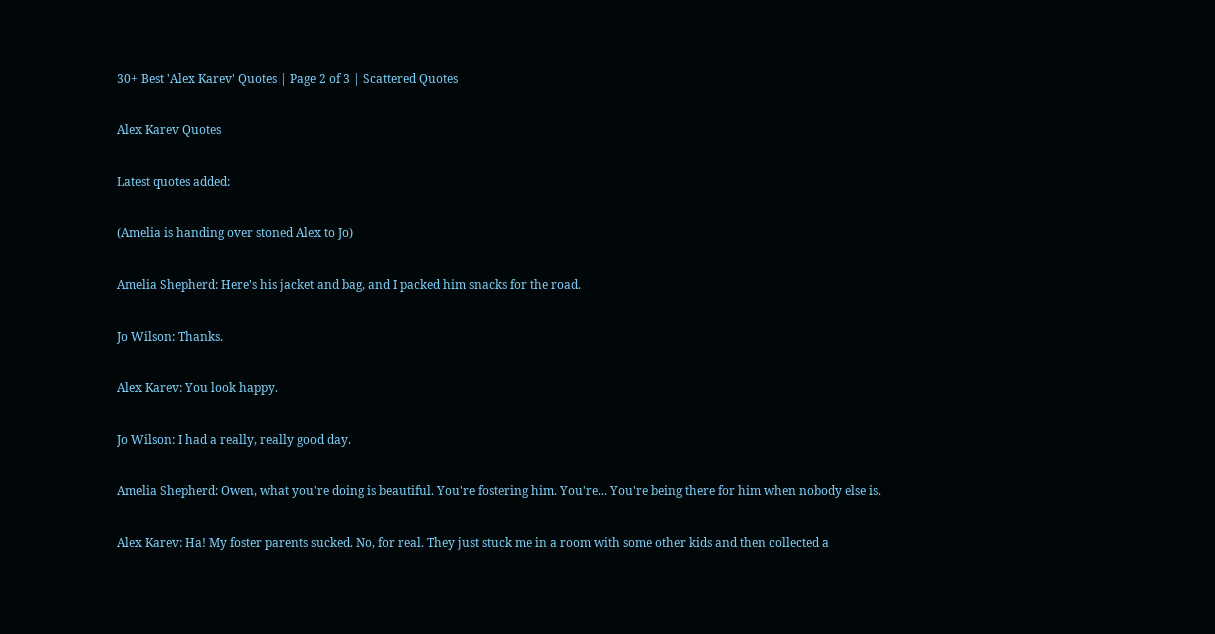30+ Best 'Alex Karev' Quotes | Page 2 of 3 | Scattered Quotes

Alex Karev Quotes

Latest quotes added:

(Amelia is handing over stoned Alex to Jo)

Amelia Shepherd: Here's his jacket and bag, and I packed him snacks for the road.

Jo Wilson: Thanks.

Alex Karev: You look happy.

Jo Wilson: I had a really, really good day.

Amelia Shepherd: Owen, what you're doing is beautiful. You're fostering him. You're... You're being there for him when nobody else is.

Alex Karev: Ha! My foster parents sucked. No, for real. They just stuck me in a room with some other kids and then collected a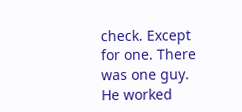check. Except for one. There was one guy. He worked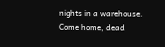nights in a warehouse. Come home, dead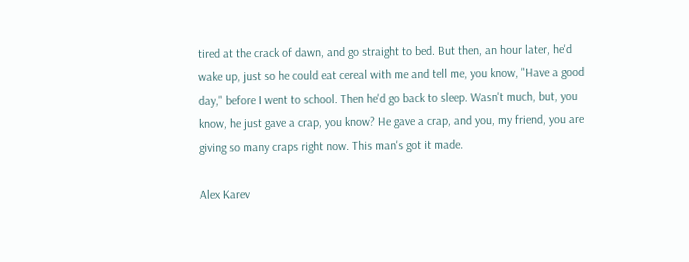tired at the crack of dawn, and go straight to bed. But then, an hour later, he'd wake up, just so he could eat cereal with me and tell me, you know, "Have a good day," before I went to school. Then he'd go back to sleep. Wasn't much, but, you know, he just gave a crap, you know? He gave a crap, and you, my friend, you are giving so many craps right now. This man's got it made.

Alex Karev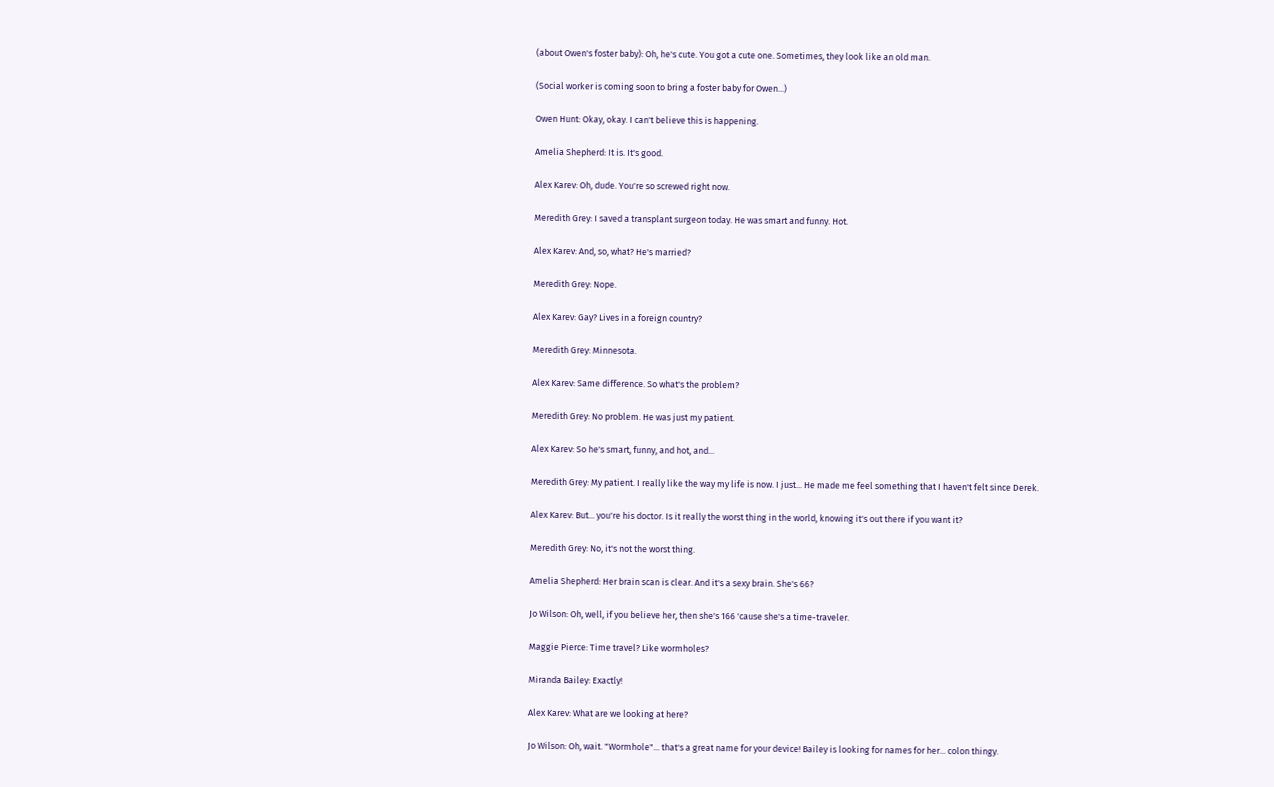(about Owen's foster baby): Oh, he's cute. You got a cute one. Sometimes, they look like an old man.

(Social worker is coming soon to bring a foster baby for Owen...)

Owen Hunt: Okay, okay. I can't believe this is happening.

Amelia Shepherd: It is. It's good.

Alex Karev: Oh, dude. You're so screwed right now.

Meredith Grey: I saved a transplant surgeon today. He was smart and funny. Hot.

Alex Karev: And, so, what? He's married?

Meredith Grey: Nope.

Alex Karev: Gay? Lives in a foreign country?

Meredith Grey: Minnesota.

Alex Karev: Same difference. So what's the problem?

Meredith Grey: No problem. He was just my patient.

Alex Karev: So he's smart, funny, and hot, and...

Meredith Grey: My patient. I really like the way my life is now. I just... He made me feel something that I haven't felt since Derek.

Alex Karev: But... you're his doctor. Is it really the worst thing in the world, knowing it's out there if you want it?

Meredith Grey: No, it's not the worst thing.

Amelia Shepherd: Her brain scan is clear. And it's a sexy brain. She's 66?

Jo Wilson: Oh, well, if you believe her, then she's 166 'cause she's a time-traveler.

Maggie Pierce: Time travel? Like wormholes?

Miranda Bailey: Exactly!

Alex Karev: What are we looking at here?

Jo Wilson: Oh, wait. "Wormhole"... that's a great name for your device! Bailey is looking for names for her... colon thingy.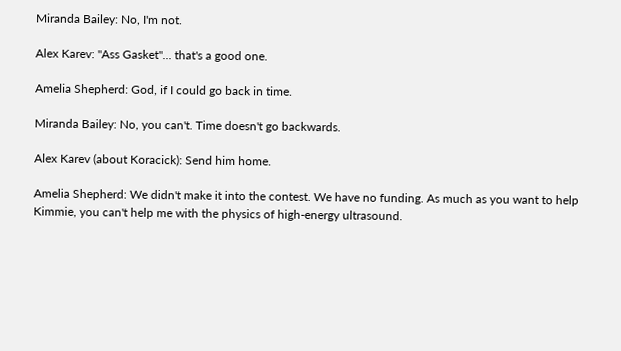Miranda Bailey: No, I'm not.

Alex Karev: "Ass Gasket"... that's a good one.

Amelia Shepherd: God, if I could go back in time.

Miranda Bailey: No, you can't. Time doesn't go backwards.

Alex Karev (about Koracick): Send him home.

Amelia Shepherd: We didn't make it into the contest. We have no funding. As much as you want to help Kimmie, you can't help me with the physics of high-energy ultrasound.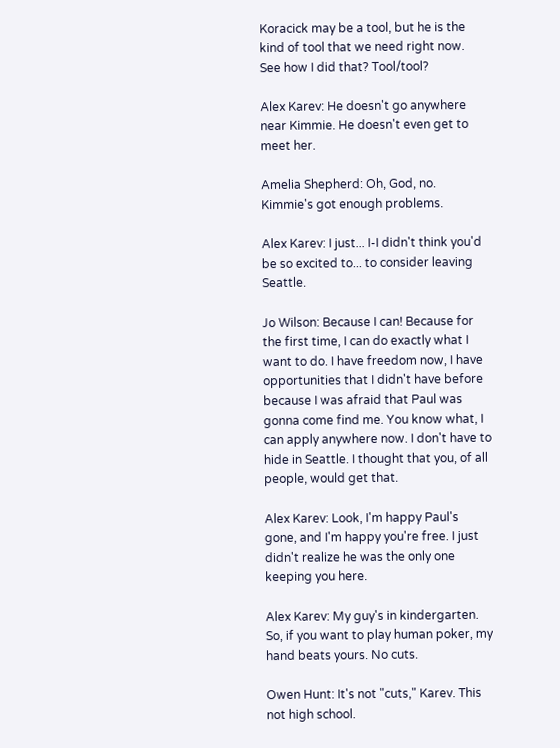Koracick may be a tool, but he is the kind of tool that we need right now. See how I did that? Tool/tool?

Alex Karev: He doesn't go anywhere near Kimmie. He doesn't even get to meet her.

Amelia Shepherd: Oh, God, no. Kimmie's got enough problems.

Alex Karev: I just... I-I didn't think you'd be so excited to... to consider leaving Seattle.

Jo Wilson: Because I can! Because for the first time, I can do exactly what I want to do. I have freedom now, I have opportunities that I didn't have before because I was afraid that Paul was gonna come find me. You know what, I can apply anywhere now. I don't have to hide in Seattle. I thought that you, of all people, would get that.

Alex Karev: Look, I'm happy Paul's gone, and I'm happy you're free. I just didn't realize he was the only one keeping you here.

Alex Karev: My guy's in kindergarten. So, if you want to play human poker, my hand beats yours. No cuts.

Owen Hunt: It's not "cuts," Karev. This not high school.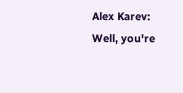Alex Karev: Well, you're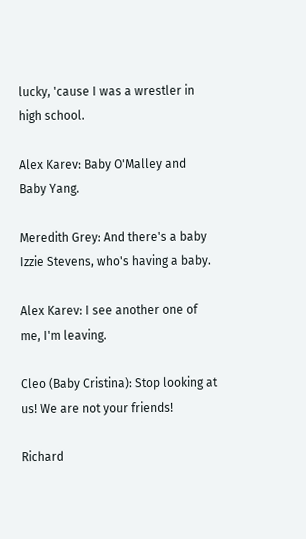lucky, 'cause I was a wrestler in high school.

Alex Karev: Baby O'Malley and Baby Yang.

Meredith Grey: And there's a baby Izzie Stevens, who's having a baby.

Alex Karev: I see another one of me, I'm leaving.

Cleo (Baby Cristina): Stop looking at us! We are not your friends!

Richard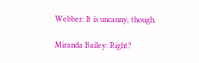Webber: It is uncanny, though.

Miranda Bailey: Right?